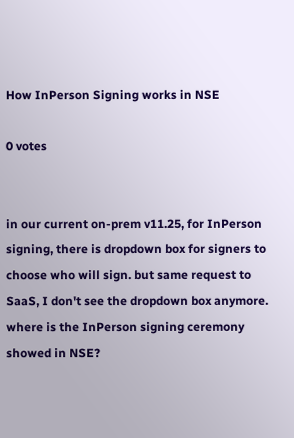How InPerson Signing works in NSE

0 votes


in our current on-prem v11.25, for InPerson signing, there is dropdown box for signers to choose who will sign. but same request to SaaS, I don't see the dropdown box anymore. where is the InPerson signing ceremony showed in NSE?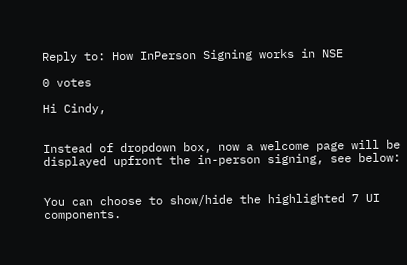Reply to: How InPerson Signing works in NSE

0 votes

Hi Cindy,


Instead of dropdown box, now a welcome page will be displayed upfront the in-person signing, see below:


You can choose to show/hide the highlighted 7 UI components.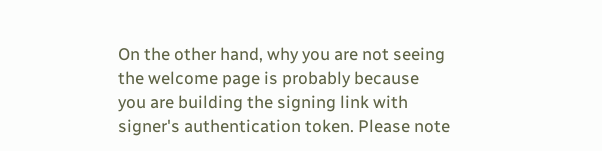On the other hand, why you are not seeing the welcome page is probably because you are building the signing link with signer's authentication token. Please note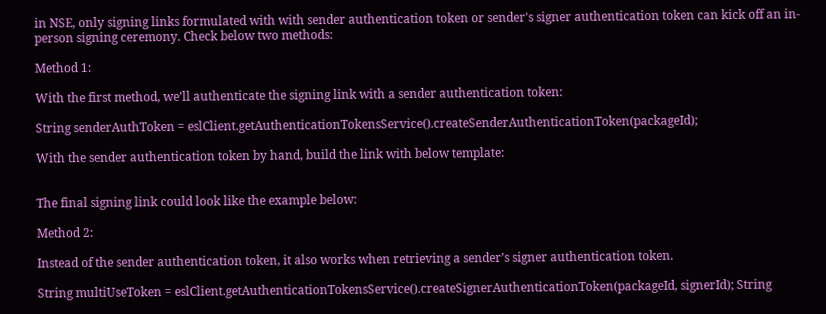in NSE, only signing links formulated with with sender authentication token or sender's signer authentication token can kick off an in-person signing ceremony. Check below two methods:

Method 1:

With the first method, we’ll authenticate the signing link with a sender authentication token:

String senderAuthToken = eslClient.getAuthenticationTokensService().createSenderAuthenticationToken(packageId);

With the sender authentication token by hand, build the link with below template:


The final signing link could look like the example below:

Method 2:

Instead of the sender authentication token, it also works when retrieving a sender’s signer authentication token.

String multiUseToken = eslClient.getAuthenticationTokensService().createSignerAuthenticationToken(packageId, signerId); String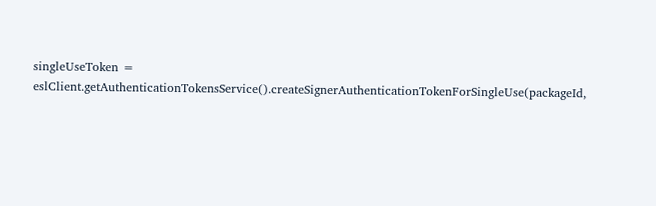singleUseToken = eslClient.getAuthenticationTokensService().createSignerAuthenticationTokenForSingleUse(packageId,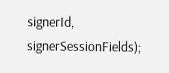signerId, signerSessionFields);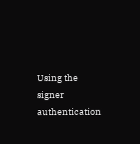Using the signer authentication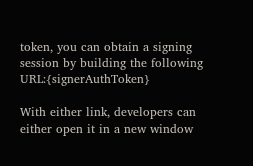token, you can obtain a signing session by building the following URL:{signerAuthToken}

With either link, developers can either open it in a new window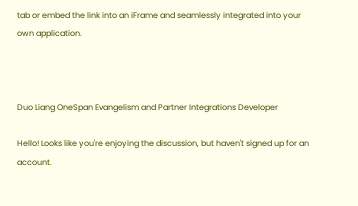tab or embed the link into an iFrame and seamlessly integrated into your own application.



Duo Liang OneSpan Evangelism and Partner Integrations Developer

Hello! Looks like you're enjoying the discussion, but haven't signed up for an account.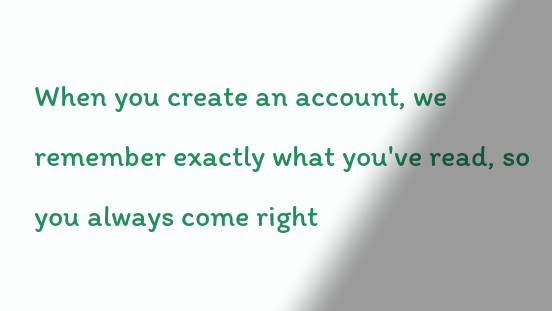When you create an account, we remember exactly what you've read, so you always come right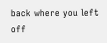back where you left off